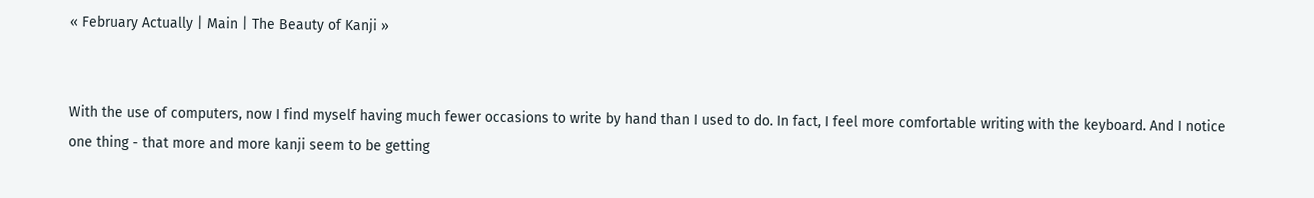« February Actually | Main | The Beauty of Kanji »


With the use of computers, now I find myself having much fewer occasions to write by hand than I used to do. In fact, I feel more comfortable writing with the keyboard. And I notice one thing - that more and more kanji seem to be getting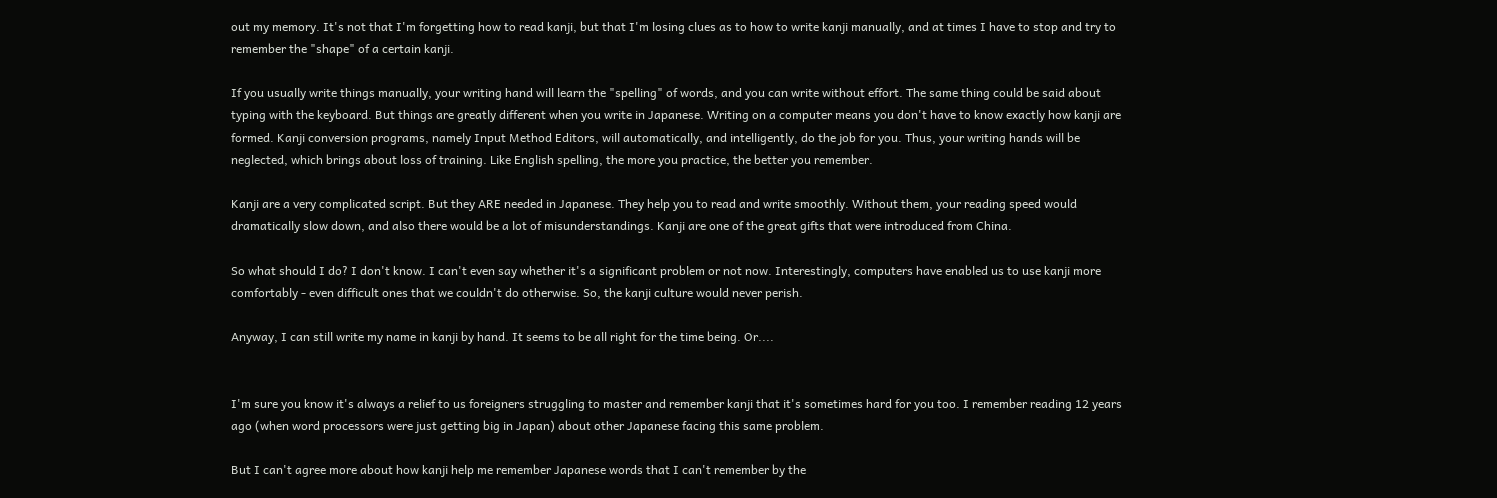out my memory. It's not that I'm forgetting how to read kanji, but that I'm losing clues as to how to write kanji manually, and at times I have to stop and try to remember the "shape" of a certain kanji.

If you usually write things manually, your writing hand will learn the "spelling" of words, and you can write without effort. The same thing could be said about typing with the keyboard. But things are greatly different when you write in Japanese. Writing on a computer means you don't have to know exactly how kanji are formed. Kanji conversion programs, namely Input Method Editors, will automatically, and intelligently, do the job for you. Thus, your writing hands will be neglected, which brings about loss of training. Like English spelling, the more you practice, the better you remember.

Kanji are a very complicated script. But they ARE needed in Japanese. They help you to read and write smoothly. Without them, your reading speed would dramatically slow down, and also there would be a lot of misunderstandings. Kanji are one of the great gifts that were introduced from China.

So what should I do? I don't know. I can't even say whether it's a significant problem or not now. Interestingly, computers have enabled us to use kanji more comfortably - even difficult ones that we couldn't do otherwise. So, the kanji culture would never perish.

Anyway, I can still write my name in kanji by hand. It seems to be all right for the time being. Or....


I'm sure you know it's always a relief to us foreigners struggling to master and remember kanji that it's sometimes hard for you too. I remember reading 12 years ago (when word processors were just getting big in Japan) about other Japanese facing this same problem.

But I can't agree more about how kanji help me remember Japanese words that I can't remember by the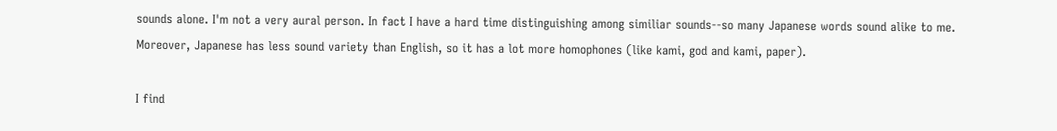sounds alone. I'm not a very aural person. In fact I have a hard time distinguishing among similiar sounds--so many Japanese words sound alike to me. Moreover, Japanese has less sound variety than English, so it has a lot more homophones (like kami, god and kami, paper).

I find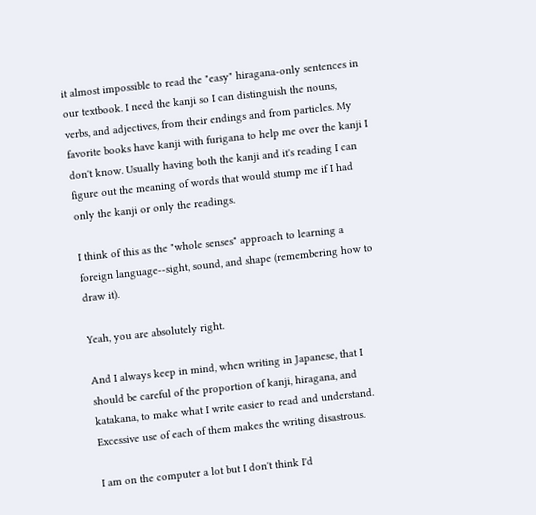it almost impossible to read the "easy" hiragana-only sentences in our textbook. I need the kanji so I can distinguish the nouns, verbs, and adjectives, from their endings and from particles. My favorite books have kanji with furigana to help me over the kanji I don't know. Usually having both the kanji and it's reading I can figure out the meaning of words that would stump me if I had only the kanji or only the readings.

I think of this as the "whole senses" approach to learning a foreign language--sight, sound, and shape (remembering how to draw it).

Yeah, you are absolutely right.

And I always keep in mind, when writing in Japanese, that I should be careful of the proportion of kanji, hiragana, and katakana, to make what I write easier to read and understand. Excessive use of each of them makes the writing disastrous.

I am on the computer a lot but I don't think I'd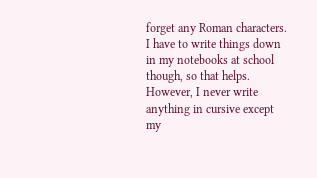forget any Roman characters. I have to write things down in my notebooks at school though, so that helps. However, I never write anything in cursive except my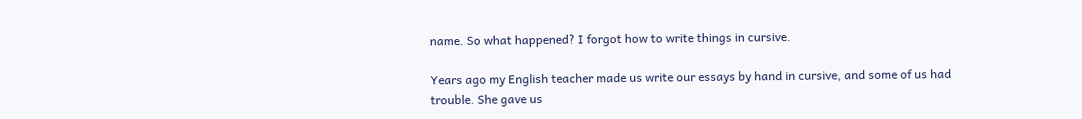name. So what happened? I forgot how to write things in cursive.

Years ago my English teacher made us write our essays by hand in cursive, and some of us had trouble. She gave us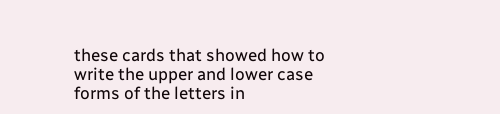these cards that showed how to write the upper and lower case forms of the letters in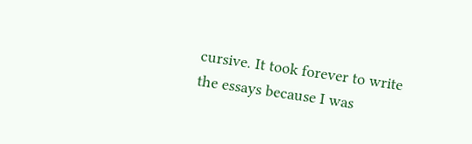cursive. It took forever to write the essays because I was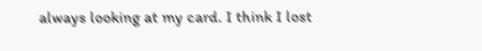always looking at my card. I think I lost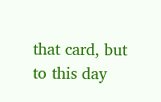that card, but to this day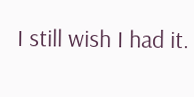I still wish I had it.